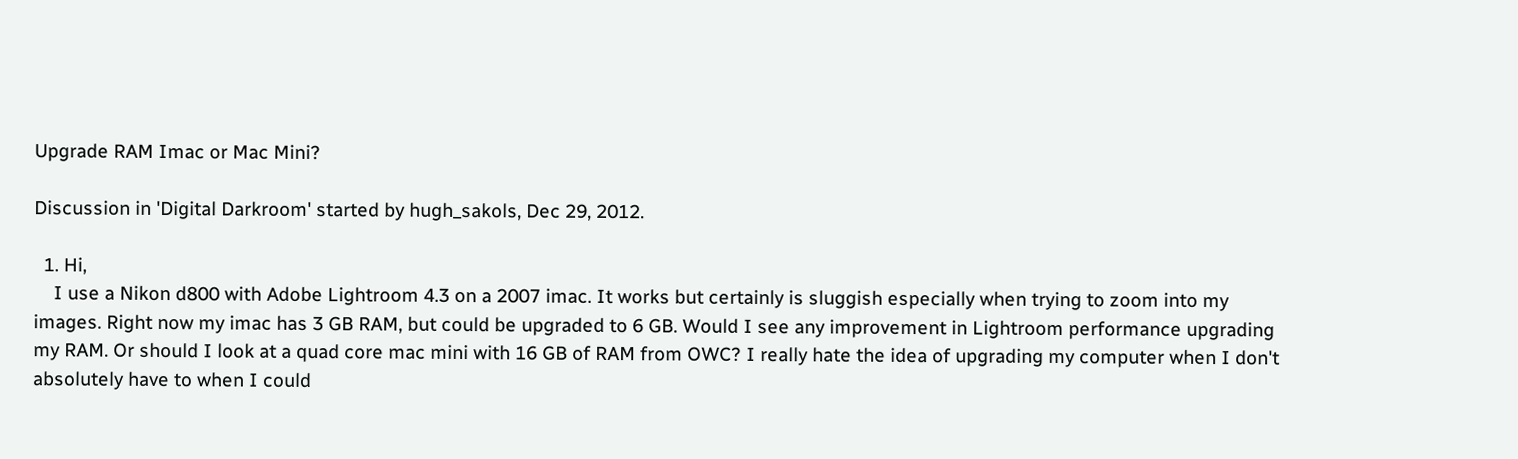Upgrade RAM Imac or Mac Mini?

Discussion in 'Digital Darkroom' started by hugh_sakols, Dec 29, 2012.

  1. Hi,
    I use a Nikon d800 with Adobe Lightroom 4.3 on a 2007 imac. It works but certainly is sluggish especially when trying to zoom into my images. Right now my imac has 3 GB RAM, but could be upgraded to 6 GB. Would I see any improvement in Lightroom performance upgrading my RAM. Or should I look at a quad core mac mini with 16 GB of RAM from OWC? I really hate the idea of upgrading my computer when I don't absolutely have to when I could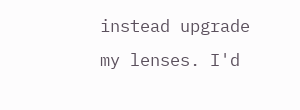instead upgrade my lenses. I'd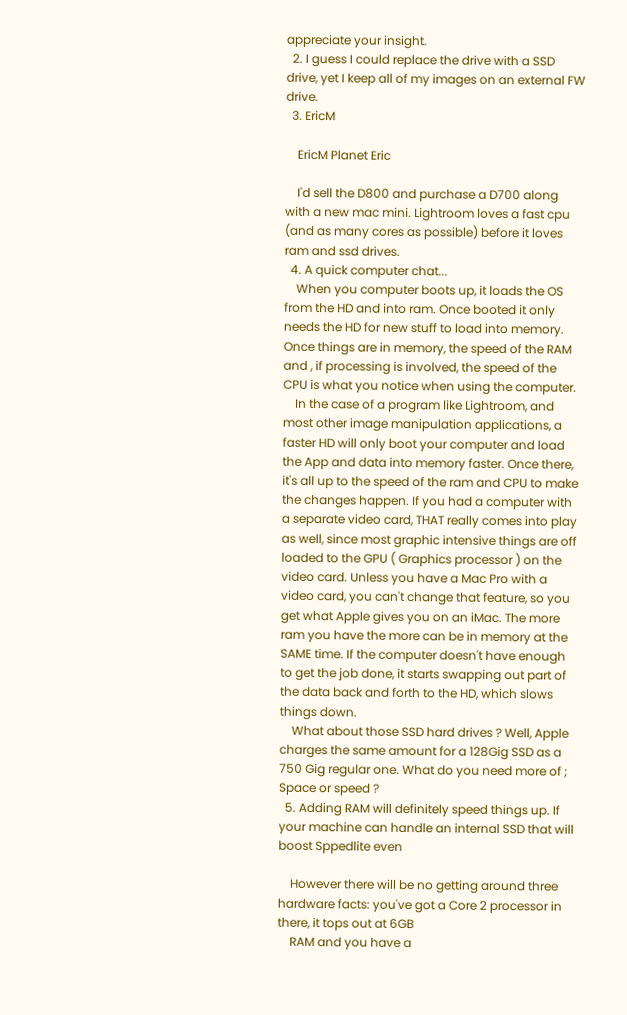appreciate your insight.
  2. I guess I could replace the drive with a SSD drive, yet I keep all of my images on an external FW drive.
  3. EricM

    EricM Planet Eric

    I'd sell the D800 and purchase a D700 along with a new mac mini. Lightroom loves a fast cpu (and as many cores as possible) before it loves ram and ssd drives.
  4. A quick computer chat...
    When you computer boots up, it loads the OS from the HD and into ram. Once booted it only needs the HD for new stuff to load into memory. Once things are in memory, the speed of the RAM and , if processing is involved, the speed of the CPU is what you notice when using the computer.
    In the case of a program like Lightroom, and most other image manipulation applications, a faster HD will only boot your computer and load the App and data into memory faster. Once there, it's all up to the speed of the ram and CPU to make the changes happen. If you had a computer with a separate video card, THAT really comes into play as well, since most graphic intensive things are off loaded to the GPU ( Graphics processor ) on the video card. Unless you have a Mac Pro with a video card, you can't change that feature, so you get what Apple gives you on an iMac. The more ram you have the more can be in memory at the SAME time. If the computer doesn't have enough to get the job done, it starts swapping out part of the data back and forth to the HD, which slows things down.
    What about those SSD hard drives ? Well, Apple charges the same amount for a 128Gig SSD as a 750 Gig regular one. What do you need more of ; Space or speed ?
  5. Adding RAM will definitely speed things up. If your machine can handle an internal SSD that will boost Sppedlite even

    However there will be no getting around three hardware facts: you've got a Core 2 processor in there, it tops out at 6GB
    RAM and you have a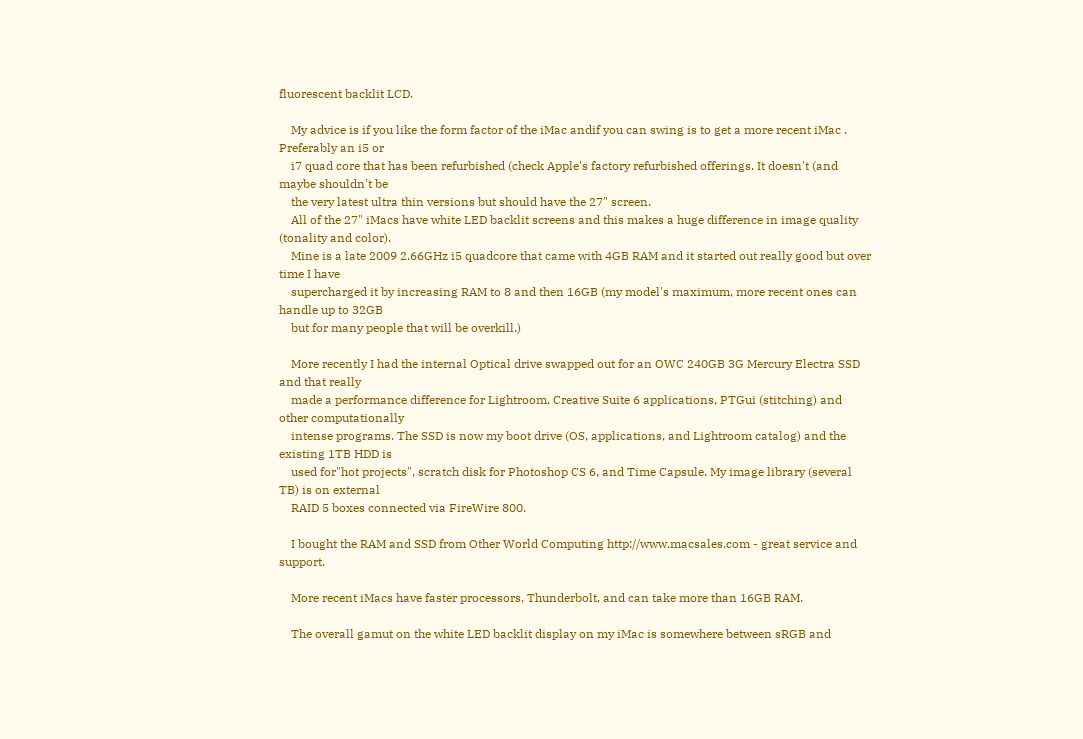fluorescent backlit LCD.

    My advice is if you like the form factor of the iMac andif you can swing is to get a more recent iMac . Preferably an i5 or
    i7 quad core that has been refurbished (check Apple's factory refurbished offerings. It doesn't (and maybe shouldn't be
    the very latest ultra thin versions but should have the 27" screen.
    All of the 27" iMacs have white LED backlit screens and this makes a huge difference in image quality (tonality and color).
    Mine is a late 2009 2.66GHz i5 quadcore that came with 4GB RAM and it started out really good but over time I have
    supercharged it by increasing RAM to 8 and then 16GB (my model's maximum, more recent ones can handle up to 32GB
    but for many people that will be overkill.)

    More recently I had the internal Optical drive swapped out for an OWC 240GB 3G Mercury Electra SSD and that really
    made a performance difference for Lightroom, Creative Suite 6 applications, PTGui (stitching) and other computationally
    intense programs. The SSD is now my boot drive (OS, applications, and Lightroom catalog) and the existing 1TB HDD is
    used for"hot projects", scratch disk for Photoshop CS 6, and Time Capsule. My image library (several TB) is on external
    RAID 5 boxes connected via FireWire 800.

    I bought the RAM and SSD from Other World Computing http://www.macsales.com - great service and support.

    More recent iMacs have faster processors, Thunderbolt, and can take more than 16GB RAM.

    The overall gamut on the white LED backlit display on my iMac is somewhere between sRGB and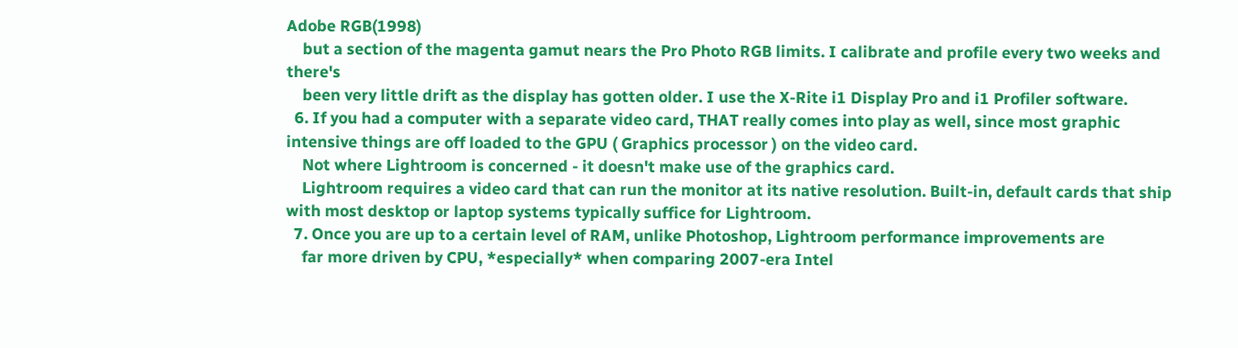Adobe RGB(1998)
    but a section of the magenta gamut nears the Pro Photo RGB limits. I calibrate and profile every two weeks and there's
    been very little drift as the display has gotten older. I use the X-Rite i1 Display Pro and i1 Profiler software.
  6. If you had a computer with a separate video card, THAT really comes into play as well, since most graphic intensive things are off loaded to the GPU ( Graphics processor ) on the video card.
    Not where Lightroom is concerned - it doesn't make use of the graphics card.
    Lightroom requires a video card that can run the monitor at its native resolution. Built-in, default cards that ship with most desktop or laptop systems typically suffice for Lightroom.
  7. Once you are up to a certain level of RAM, unlike Photoshop, Lightroom performance improvements are
    far more driven by CPU, *especially* when comparing 2007-era Intel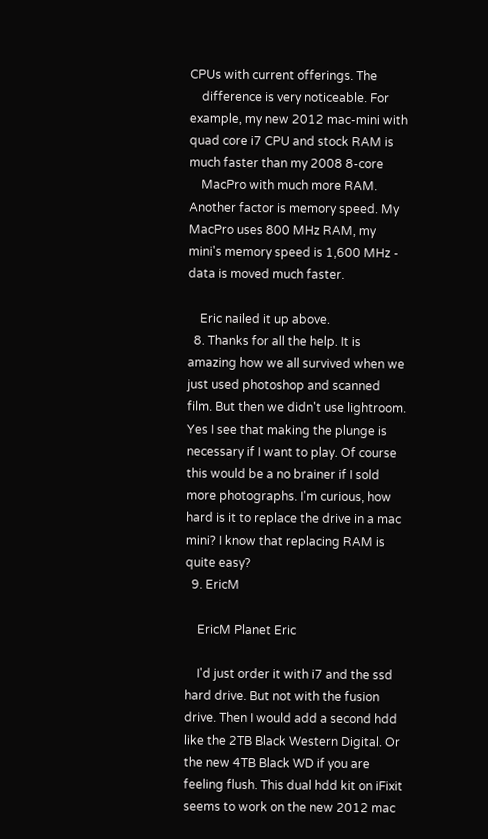CPUs with current offerings. The
    difference is very noticeable. For example, my new 2012 mac-mini with quad core i7 CPU and stock RAM is much faster than my 2008 8-core
    MacPro with much more RAM. Another factor is memory speed. My MacPro uses 800 MHz RAM, my mini's memory speed is 1,600 MHz - data is moved much faster.

    Eric nailed it up above.
  8. Thanks for all the help. It is amazing how we all survived when we just used photoshop and scanned film. But then we didn't use lightroom. Yes I see that making the plunge is necessary if I want to play. Of course this would be a no brainer if I sold more photographs. I'm curious, how hard is it to replace the drive in a mac mini? I know that replacing RAM is quite easy?
  9. EricM

    EricM Planet Eric

    I'd just order it with i7 and the ssd hard drive. But not with the fusion drive. Then I would add a second hdd like the 2TB Black Western Digital. Or the new 4TB Black WD if you are feeling flush. This dual hdd kit on iFixit seems to work on the new 2012 mac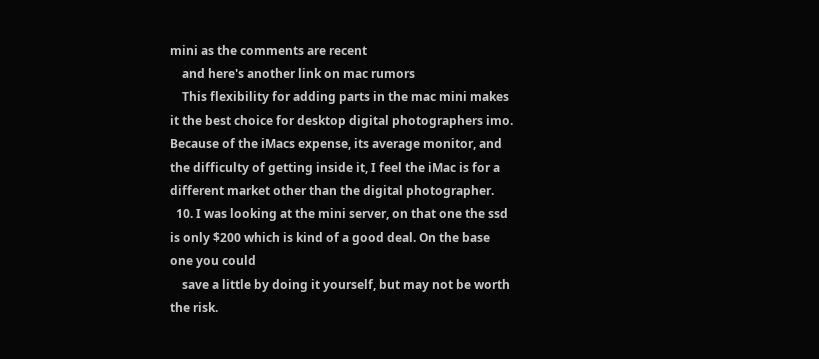mini as the comments are recent
    and here's another link on mac rumors
    This flexibility for adding parts in the mac mini makes it the best choice for desktop digital photographers imo. Because of the iMacs expense, its average monitor, and the difficulty of getting inside it, I feel the iMac is for a different market other than the digital photographer.
  10. I was looking at the mini server, on that one the ssd is only $200 which is kind of a good deal. On the base one you could
    save a little by doing it yourself, but may not be worth the risk.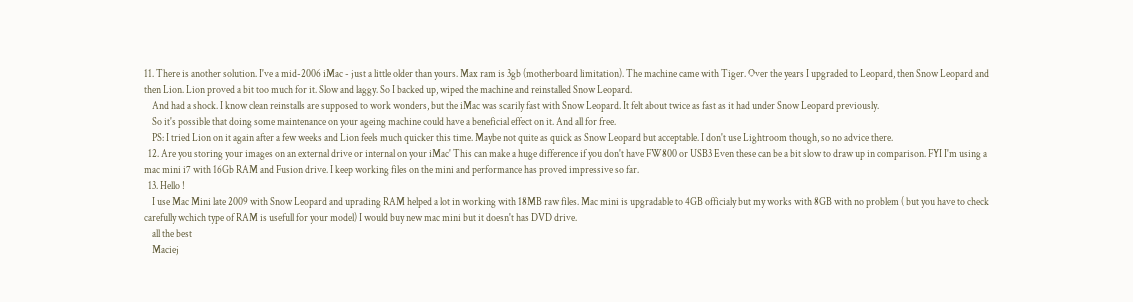11. There is another solution. I've a mid-2006 iMac - just a little older than yours. Max ram is 3gb (motherboard limitation). The machine came with Tiger. Over the years I upgraded to Leopard, then Snow Leopard and then Lion. Lion proved a bit too much for it. Slow and laggy. So I backed up, wiped the machine and reinstalled Snow Leopard.
    And had a shock. I know clean reinstalls are supposed to work wonders, but the iMac was scarily fast with Snow Leopard. It felt about twice as fast as it had under Snow Leopard previously.
    So it's possible that doing some maintenance on your ageing machine could have a beneficial effect on it. And all for free.
    PS: I tried Lion on it again after a few weeks and Lion feels much quicker this time. Maybe not quite as quick as Snow Leopard but acceptable. I don't use Lightroom though, so no advice there.
  12. Are you storing your images on an external drive or internal on your iMac' This can make a huge difference if you don't have FW800 or USB3 Even these can be a bit slow to draw up in comparison. FYI I'm using a mac mini i7 with 16Gb RAM and Fusion drive. I keep working files on the mini and performance has proved impressive so far.
  13. Hello !
    I use Mac Mini late 2009 with Snow Leopard and uprading RAM helped a lot in working with 18MB raw files. Mac mini is upgradable to 4GB officialy but my works with 8GB with no problem ( but you have to check carefully wchich type of RAM is usefull for your model) I would buy new mac mini but it doesn't has DVD drive.
    all the best
    Maciej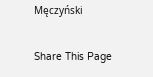Męczyński

Share This Page